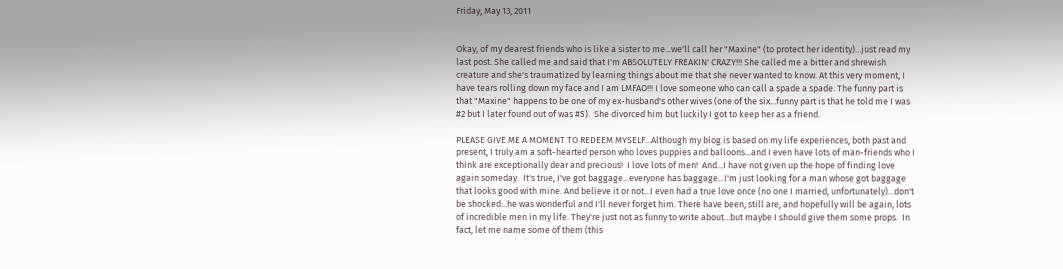Friday, May 13, 2011


Okay, of my dearest friends who is like a sister to me...we'll call her "Maxine" (to protect her identity)...just read my last post. She called me and said that I'm ABSOLUTELY FREAKIN' CRAZY!!! She called me a bitter and shrewish creature and she's traumatized by learning things about me that she never wanted to know. At this very moment, I have tears rolling down my face and I am LMFAO!!! I love someone who can call a spade a spade. The funny part is that "Maxine" happens to be one of my ex-husband's other wives (one of the six...funny part is that he told me I was #2 but I later found out of was #5).  She divorced him but luckily I got to keep her as a friend.

PLEASE GIVE ME A MOMENT TO REDEEM MYSELF...Although my blog is based on my life experiences, both past and present, I truly am a soft-hearted person who loves puppies and balloons...and I even have lots of man-friends who I think are exceptionally dear and precious!  I love lots of men!  And...I have not given up the hope of finding love again someday.  It's true, I've got baggage...everyone has baggage...I'm just looking for a man whose got baggage that looks good with mine. And believe it or not...I even had a true love once (no one I married, unfortunately)...don't be shocked...he was wonderful and I'll never forget him. There have been, still are, and hopefully will be again, lots of incredible men in my life. They're just not as funny to write about...but maybe I should give them some props.  In fact, let me name some of them (this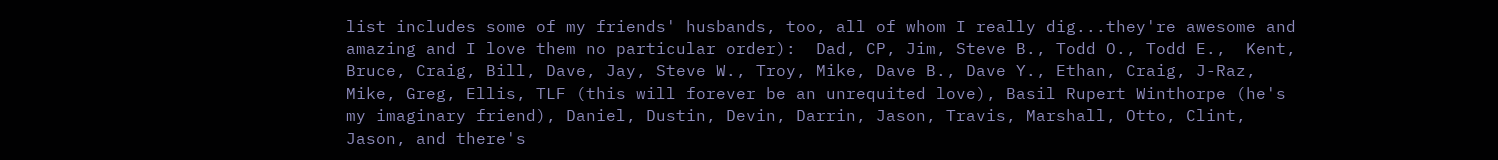list includes some of my friends' husbands, too, all of whom I really dig...they're awesome and amazing and I love them no particular order):  Dad, CP, Jim, Steve B., Todd O., Todd E.,  Kent, Bruce, Craig, Bill, Dave, Jay, Steve W., Troy, Mike, Dave B., Dave Y., Ethan, Craig, J-Raz, Mike, Greg, Ellis, TLF (this will forever be an unrequited love), Basil Rupert Winthorpe (he's my imaginary friend), Daniel, Dustin, Devin, Darrin, Jason, Travis, Marshall, Otto, Clint, Jason, and there's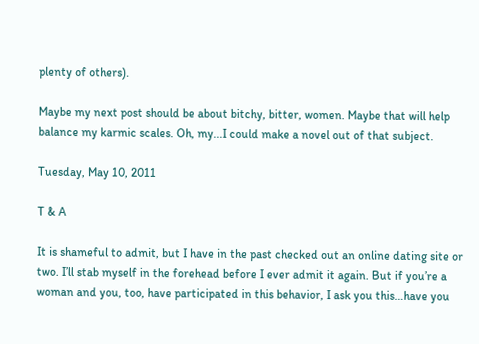plenty of others).

Maybe my next post should be about bitchy, bitter, women. Maybe that will help balance my karmic scales. Oh, my...I could make a novel out of that subject.

Tuesday, May 10, 2011

T & A

It is shameful to admit, but I have in the past checked out an online dating site or two. I’ll stab myself in the forehead before I ever admit it again. But if you’re a woman and you, too, have participated in this behavior, I ask you this…have you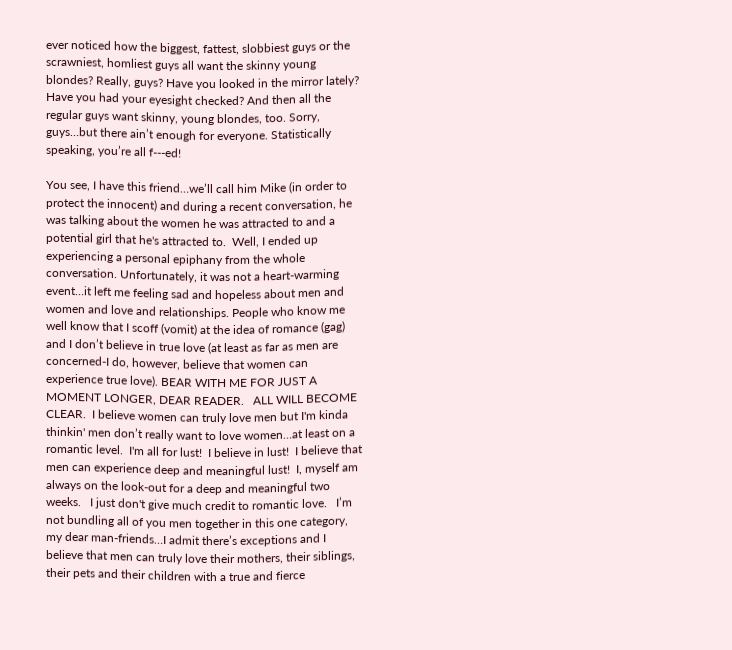ever noticed how the biggest, fattest, slobbiest guys or the scrawniest, homliest guys all want the skinny young blondes? Really, guys? Have you looked in the mirror lately? Have you had your eyesight checked? And then all the regular guys want skinny, young blondes, too. Sorry, guys…but there ain’t enough for everyone. Statistically speaking, you’re all f---ed!

You see, I have this friend…we’ll call him Mike (in order to protect the innocent) and during a recent conversation, he was talking about the women he was attracted to and a potential girl that he's attracted to.  Well, I ended up experiencing a personal epiphany from the whole conversation. Unfortunately, it was not a heart-warming event…it left me feeling sad and hopeless about men and women and love and relationships. People who know me well know that I scoff (vomit) at the idea of romance (gag) and I don’t believe in true love (at least as far as men are concerned-I do, however, believe that women can experience true love). BEAR WITH ME FOR JUST A MOMENT LONGER, DEAR READER.   ALL WILL BECOME CLEAR.  I believe women can truly love men but I'm kinda thinkin' men don’t really want to love women…at least on a romantic level.  I'm all for lust!  I believe in lust!  I believe that men can experience deep and meaningful lust!  I, myself am always on the look-out for a deep and meaningful two weeks.   I just don't give much credit to romantic love.   I’m not bundling all of you men together in this one category, my dear man-friends…I admit there’s exceptions and I believe that men can truly love their mothers, their siblings, their pets and their children with a true and fierce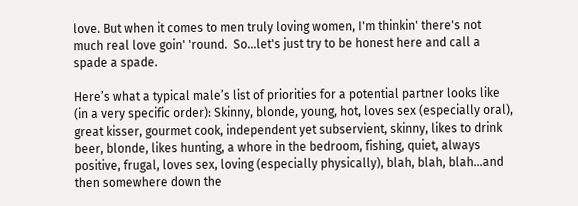love. But when it comes to men truly loving women, I'm thinkin' there's not much real love goin' 'round.  So...let's just try to be honest here and call a spade a spade.

Here’s what a typical male’s list of priorities for a potential partner looks like (in a very specific order): Skinny, blonde, young, hot, loves sex (especially oral), great kisser, gourmet cook, independent yet subservient, skinny, likes to drink beer, blonde, likes hunting, a whore in the bedroom, fishing, quiet, always positive, frugal, loves sex, loving (especially physically), blah, blah, blah…and then somewhere down the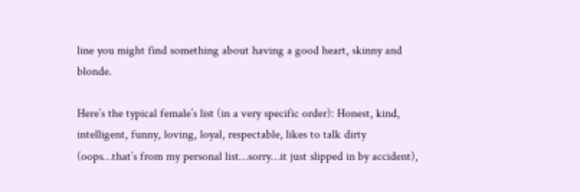line you might find something about having a good heart, skinny and blonde.

Here’s the typical female’s list (in a very specific order): Honest, kind, intelligent, funny, loving, loyal, respectable, likes to talk dirty (oops…that’s from my personal list…sorry…it just slipped in by accident),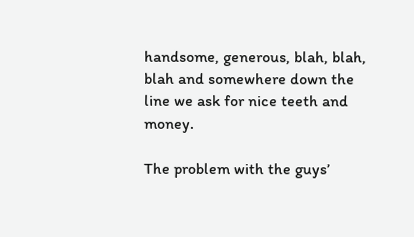handsome, generous, blah, blah, blah and somewhere down the line we ask for nice teeth and money.

The problem with the guys’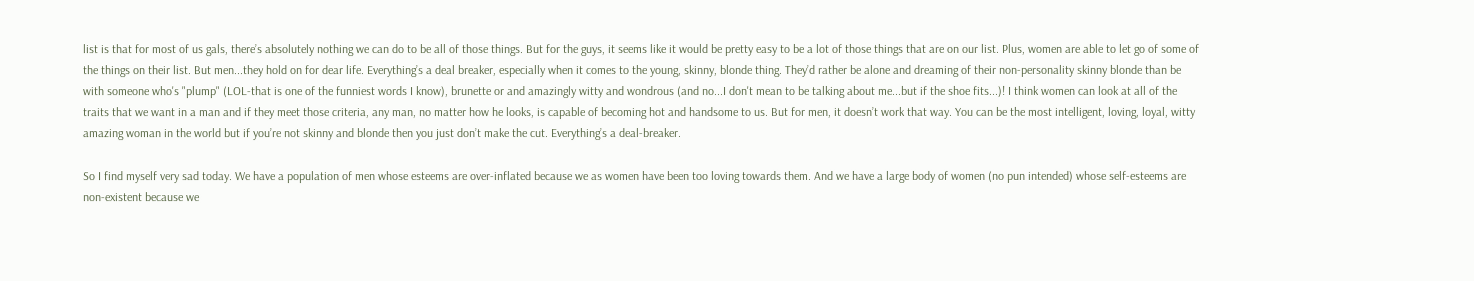list is that for most of us gals, there’s absolutely nothing we can do to be all of those things. But for the guys, it seems like it would be pretty easy to be a lot of those things that are on our list. Plus, women are able to let go of some of the things on their list. But men...they hold on for dear life. Everything’s a deal breaker, especially when it comes to the young, skinny, blonde thing. They’d rather be alone and dreaming of their non-personality skinny blonde than be with someone who's "plump" (LOL-that is one of the funniest words I know), brunette or and amazingly witty and wondrous (and no...I don't mean to be talking about me...but if the shoe fits...)! I think women can look at all of the traits that we want in a man and if they meet those criteria, any man, no matter how he looks, is capable of becoming hot and handsome to us. But for men, it doesn’t work that way. You can be the most intelligent, loving, loyal, witty amazing woman in the world but if you’re not skinny and blonde then you just don’t make the cut. Everything’s a deal-breaker.

So I find myself very sad today. We have a population of men whose esteems are over-inflated because we as women have been too loving towards them. And we have a large body of women (no pun intended) whose self-esteems are non-existent because we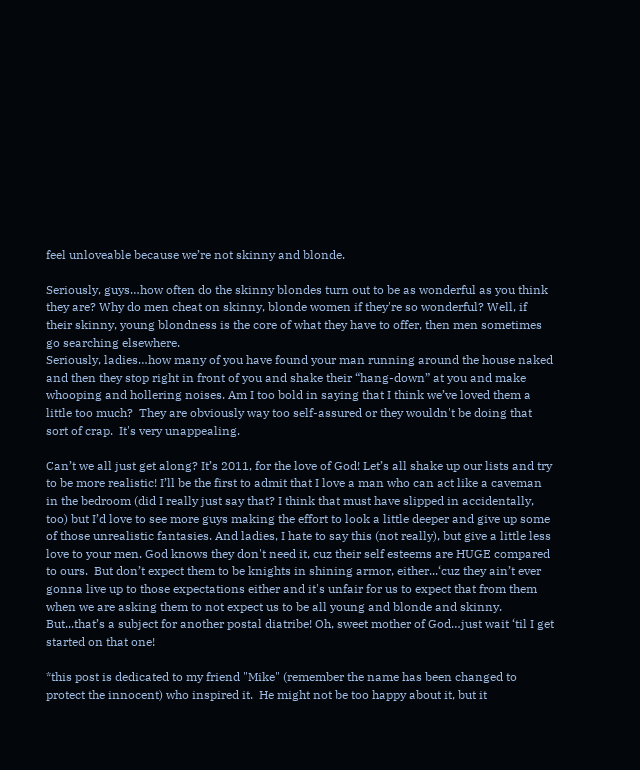feel unloveable because we’re not skinny and blonde.

Seriously, guys…how often do the skinny blondes turn out to be as wonderful as you think they are? Why do men cheat on skinny, blonde women if they're so wonderful? Well, if their skinny, young blondness is the core of what they have to offer, then men sometimes go searching elsewhere.
Seriously, ladies…how many of you have found your man running around the house naked and then they stop right in front of you and shake their “hang-down” at you and make whooping and hollering noises. Am I too bold in saying that I think we’ve loved them a little too much?  They are obviously way too self-assured or they wouldn't be doing that sort of crap.  It's very unappealing.

Can’t we all just get along? It’s 2011, for the love of God! Let’s all shake up our lists and try to be more realistic! I’ll be the first to admit that I love a man who can act like a caveman in the bedroom (did I really just say that? I think that must have slipped in accidentally, too) but I’d love to see more guys making the effort to look a little deeper and give up some of those unrealistic fantasies. And ladies, I hate to say this (not really), but give a little less love to your men. God knows they don't need it, cuz their self esteems are HUGE compared to ours.  But don’t expect them to be knights in shining armor, either...‘cuz they ain’t ever gonna live up to those expectations either and it's unfair for us to expect that from them when we are asking them to not expect us to be all young and blonde and skinny.  But...that’s a subject for another postal diatribe! Oh, sweet mother of God…just wait ‘til I get started on that one!

*this post is dedicated to my friend "Mike" (remember the name has been changed to protect the innocent) who inspired it.  He might not be too happy about it, but it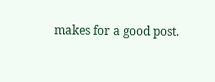makes for a good post.